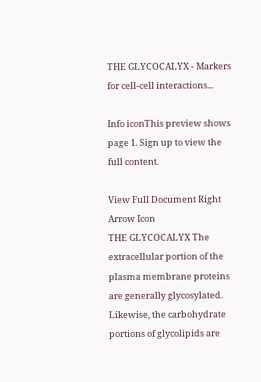THE GLYCOCALYX - Markers for cell-cell interactions...

Info iconThis preview shows page 1. Sign up to view the full content.

View Full Document Right Arrow Icon
THE GLYCOCALYX The extracellular portion of the plasma membrane proteins are generally glycosylated. Likewise, the carbohydrate portions of glycolipids are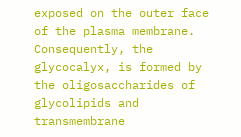exposed on the outer face of the plasma membrane. Consequently, the glycocalyx, is formed by the oligosaccharides of glycolipids and transmembrane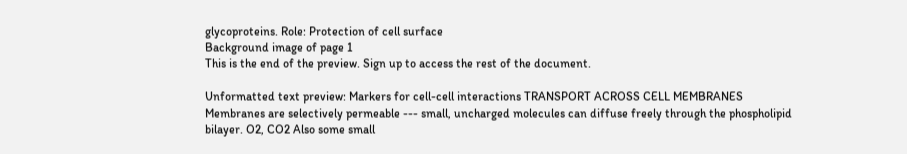glycoproteins. Role: Protection of cell surface
Background image of page 1
This is the end of the preview. Sign up to access the rest of the document.

Unformatted text preview: Markers for cell-cell interactions TRANSPORT ACROSS CELL MEMBRANES Membranes are selectively permeable --- small, uncharged molecules can diffuse freely through the phospholipid bilayer. O2, CO2 Also some small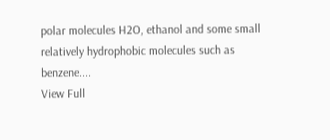polar molecules H2O, ethanol and some small relatively hydrophobic molecules such as benzene....
View Full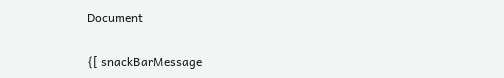Document

{[ snackBarMessage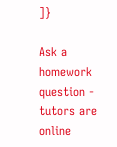]}

Ask a homework question - tutors are online